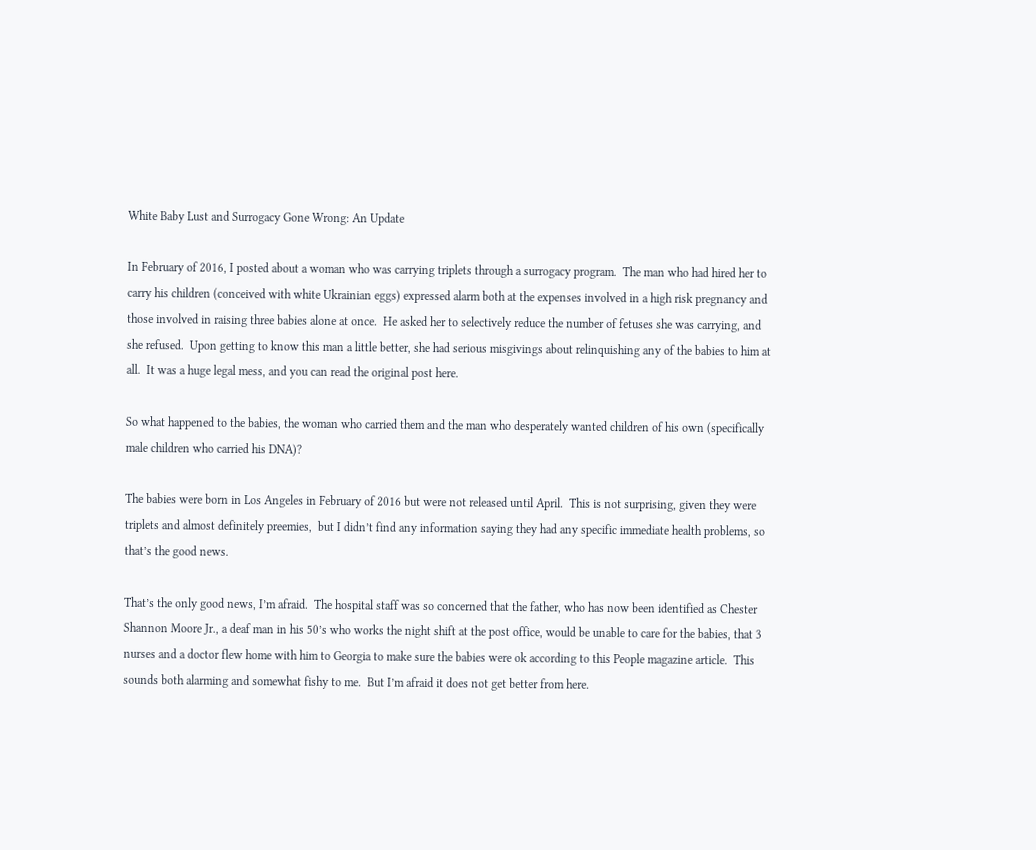White Baby Lust and Surrogacy Gone Wrong: An Update

In February of 2016, I posted about a woman who was carrying triplets through a surrogacy program.  The man who had hired her to carry his children (conceived with white Ukrainian eggs) expressed alarm both at the expenses involved in a high risk pregnancy and those involved in raising three babies alone at once.  He asked her to selectively reduce the number of fetuses she was carrying, and she refused.  Upon getting to know this man a little better, she had serious misgivings about relinquishing any of the babies to him at all.  It was a huge legal mess, and you can read the original post here.

So what happened to the babies, the woman who carried them and the man who desperately wanted children of his own (specifically male children who carried his DNA)?

The babies were born in Los Angeles in February of 2016 but were not released until April.  This is not surprising, given they were triplets and almost definitely preemies,  but I didn’t find any information saying they had any specific immediate health problems, so that’s the good news.

That’s the only good news, I’m afraid.  The hospital staff was so concerned that the father, who has now been identified as Chester Shannon Moore Jr., a deaf man in his 50’s who works the night shift at the post office, would be unable to care for the babies, that 3 nurses and a doctor flew home with him to Georgia to make sure the babies were ok according to this People magazine article.  This sounds both alarming and somewhat fishy to me.  But I’m afraid it does not get better from here.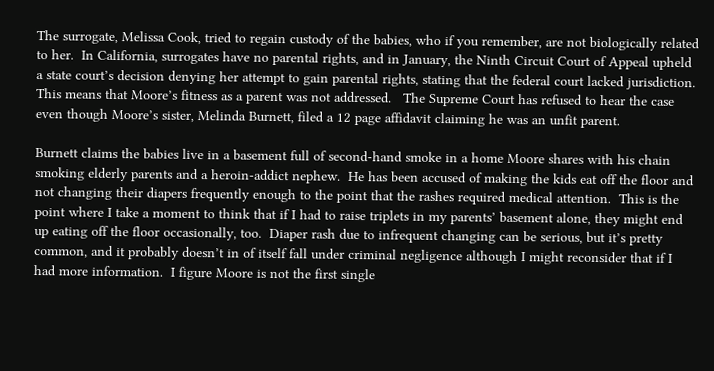The surrogate, Melissa Cook, tried to regain custody of the babies, who if you remember, are not biologically related to her.  In California, surrogates have no parental rights, and in January, the Ninth Circuit Court of Appeal upheld a state court’s decision denying her attempt to gain parental rights, stating that the federal court lacked jurisdiction.  This means that Moore’s fitness as a parent was not addressed.   The Supreme Court has refused to hear the case even though Moore’s sister, Melinda Burnett, filed a 12 page affidavit claiming he was an unfit parent.

Burnett claims the babies live in a basement full of second-hand smoke in a home Moore shares with his chain smoking elderly parents and a heroin-addict nephew.  He has been accused of making the kids eat off the floor and not changing their diapers frequently enough to the point that the rashes required medical attention.  This is the point where I take a moment to think that if I had to raise triplets in my parents’ basement alone, they might end up eating off the floor occasionally, too.  Diaper rash due to infrequent changing can be serious, but it’s pretty common, and it probably doesn’t in of itself fall under criminal negligence although I might reconsider that if I had more information.  I figure Moore is not the first single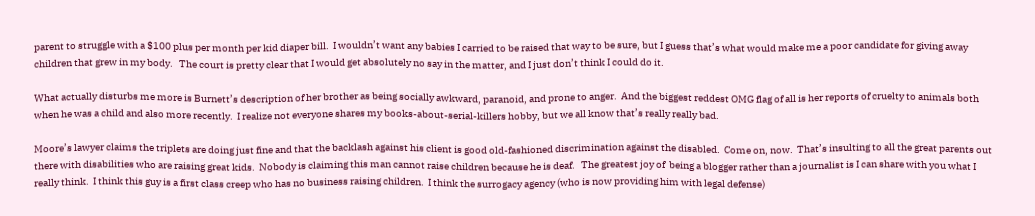parent to struggle with a $100 plus per month per kid diaper bill.  I wouldn’t want any babies I carried to be raised that way to be sure, but I guess that’s what would make me a poor candidate for giving away children that grew in my body.   The court is pretty clear that I would get absolutely no say in the matter, and I just don’t think I could do it.

What actually disturbs me more is Burnett’s description of her brother as being socially awkward, paranoid, and prone to anger.  And the biggest reddest OMG flag of all is her reports of cruelty to animals both when he was a child and also more recently.  I realize not everyone shares my books-about-serial-killers hobby, but we all know that’s really really bad.

Moore’s lawyer claims the triplets are doing just fine and that the backlash against his client is good old-fashioned discrimination against the disabled.  Come on, now.  That’s insulting to all the great parents out there with disabilities who are raising great kids.  Nobody is claiming this man cannot raise children because he is deaf.   The greatest joy of  being a blogger rather than a journalist is I can share with you what I really think.  I think this guy is a first class creep who has no business raising children.  I think the surrogacy agency (who is now providing him with legal defense)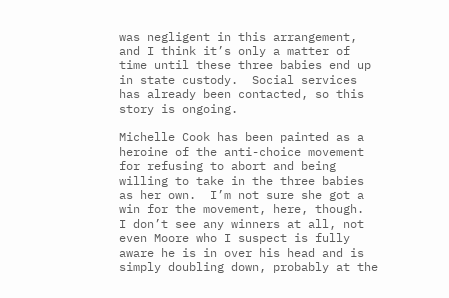was negligent in this arrangement, and I think it’s only a matter of time until these three babies end up in state custody.  Social services has already been contacted, so this story is ongoing.

Michelle Cook has been painted as a heroine of the anti-choice movement for refusing to abort and being willing to take in the three babies as her own.  I’m not sure she got a win for the movement, here, though.  I don’t see any winners at all, not even Moore who I suspect is fully aware he is in over his head and is simply doubling down, probably at the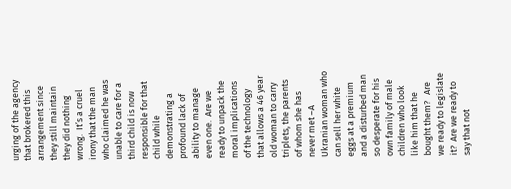urging of the agency that brokered this arrangement since they still maintain they did nothing wrong.  It’s a cruel irony that the man who claimed he was unable to care for a third child is now responsible for that  child while demonstrating a profound lack of ability to manage even one.  Are we ready to unpack the moral implications of the technology that allows a 46 year old woman to carry triplets, the parents of whom she has never met –A Ukranian woman who can sell her white eggs at a premium and a disturbed man so desperate for his own family of male children who look like him that he bought them?   Are we ready to legislate it?  Are we ready to say that not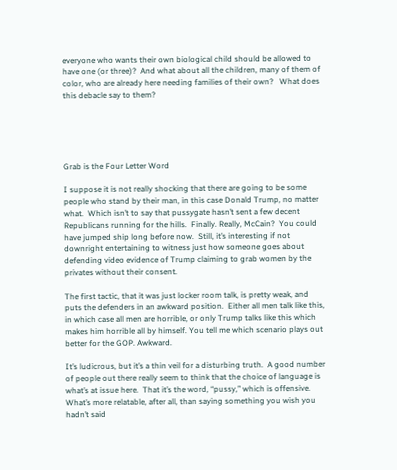everyone who wants their own biological child should be allowed to have one (or three)?  And what about all the children, many of them of color, who are already here needing families of their own?   What does this debacle say to them?





Grab is the Four Letter Word

I suppose it is not really shocking that there are going to be some people who stand by their man, in this case Donald Trump, no matter what.  Which isn’t to say that pussygate hasn’t sent a few decent Republicans running for the hills.  Finally. Really, McCain?  You could have jumped ship long before now.  Still, it’s interesting if not downright entertaining to witness just how someone goes about defending video evidence of Trump claiming to grab women by the privates without their consent.

The first tactic, that it was just locker room talk, is pretty weak, and puts the defenders in an awkward position.  Either all men talk like this, in which case all men are horrible, or only Trump talks like this which makes him horrible all by himself. You tell me which scenario plays out better for the GOP. Awkward.

It’s ludicrous, but it’s a thin veil for a disturbing truth.  A good number of people out there really seem to think that the choice of language is what’s at issue here.  That it’s the word, “pussy,” which is offensive.  What’s more relatable, after all, than saying something you wish you hadn’t said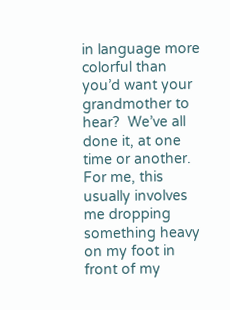in language more colorful than you’d want your grandmother to hear?  We’ve all done it, at one time or another.  For me, this usually involves me dropping something heavy on my foot in front of my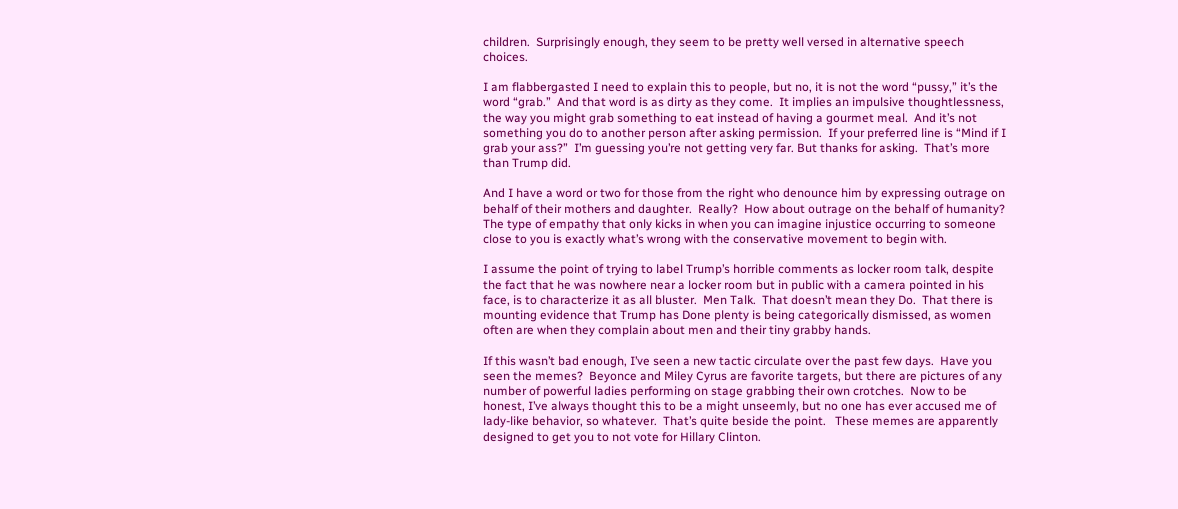children.  Surprisingly enough, they seem to be pretty well versed in alternative speech choices.

I am flabbergasted I need to explain this to people, but no, it is not the word “pussy,” it’s the word “grab.”  And that word is as dirty as they come.  It implies an impulsive thoughtlessness, the way you might grab something to eat instead of having a gourmet meal.  And it’s not something you do to another person after asking permission.  If your preferred line is “Mind if I grab your ass?”  I’m guessing you’re not getting very far. But thanks for asking.  That’s more than Trump did.

And I have a word or two for those from the right who denounce him by expressing outrage on behalf of their mothers and daughter.  Really?  How about outrage on the behalf of humanity?  The type of empathy that only kicks in when you can imagine injustice occurring to someone close to you is exactly what’s wrong with the conservative movement to begin with.

I assume the point of trying to label Trump’s horrible comments as locker room talk, despite the fact that he was nowhere near a locker room but in public with a camera pointed in his face, is to characterize it as all bluster.  Men Talk.  That doesn’t mean they Do.  That there is mounting evidence that Trump has Done plenty is being categorically dismissed, as women often are when they complain about men and their tiny grabby hands.

If this wasn’t bad enough, I’ve seen a new tactic circulate over the past few days.  Have you seen the memes?  Beyonce and Miley Cyrus are favorite targets, but there are pictures of any number of powerful ladies performing on stage grabbing their own crotches.  Now to be honest, I’ve always thought this to be a might unseemly, but no one has ever accused me of lady-like behavior, so whatever.  That’s quite beside the point.   These memes are apparently designed to get you to not vote for Hillary Clinton.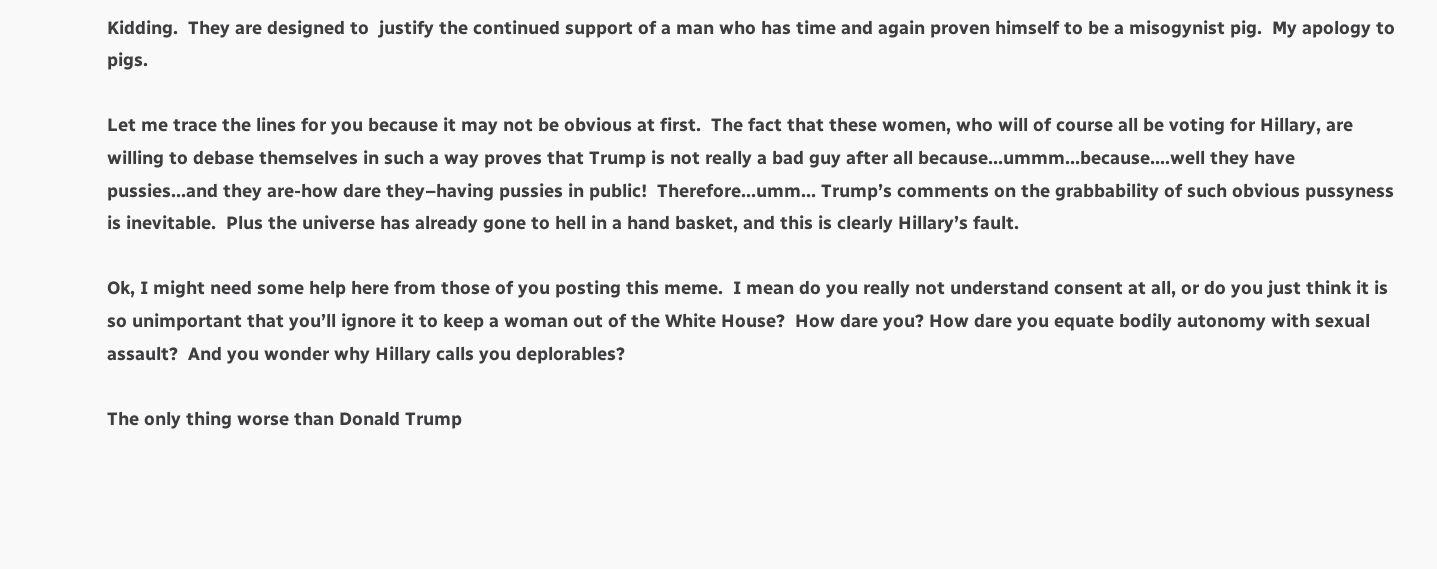Kidding.  They are designed to  justify the continued support of a man who has time and again proven himself to be a misogynist pig.  My apology to pigs.

Let me trace the lines for you because it may not be obvious at first.  The fact that these women, who will of course all be voting for Hillary, are willing to debase themselves in such a way proves that Trump is not really a bad guy after all because…ummm…because….well they have pussies…and they are-how dare they–having pussies in public!  Therefore…umm… Trump’s comments on the grabbability of such obvious pussyness is inevitable.  Plus the universe has already gone to hell in a hand basket, and this is clearly Hillary’s fault.

Ok, I might need some help here from those of you posting this meme.  I mean do you really not understand consent at all, or do you just think it is so unimportant that you’ll ignore it to keep a woman out of the White House?  How dare you? How dare you equate bodily autonomy with sexual assault?  And you wonder why Hillary calls you deplorables?

The only thing worse than Donald Trump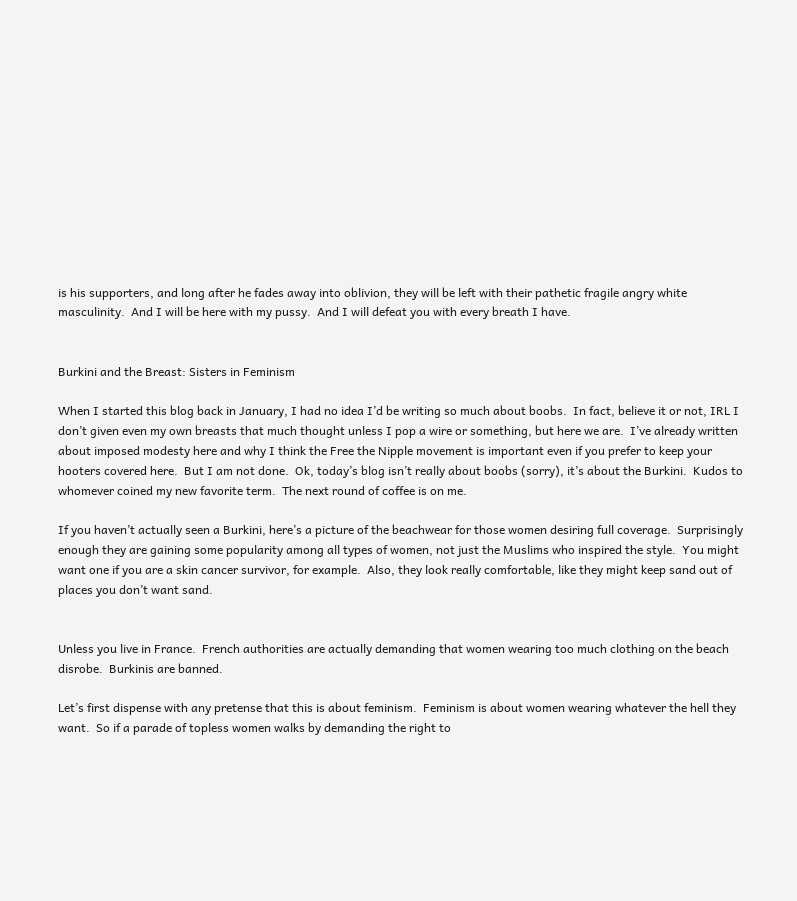is his supporters, and long after he fades away into oblivion, they will be left with their pathetic fragile angry white masculinity.  And I will be here with my pussy.  And I will defeat you with every breath I have.


Burkini and the Breast: Sisters in Feminism

When I started this blog back in January, I had no idea I’d be writing so much about boobs.  In fact, believe it or not, IRL I don’t given even my own breasts that much thought unless I pop a wire or something, but here we are.  I’ve already written about imposed modesty here and why I think the Free the Nipple movement is important even if you prefer to keep your hooters covered here.  But I am not done.  Ok, today’s blog isn’t really about boobs (sorry), it’s about the Burkini.  Kudos to whomever coined my new favorite term.  The next round of coffee is on me.

If you haven’t actually seen a Burkini, here’s a picture of the beachwear for those women desiring full coverage.  Surprisingly enough they are gaining some popularity among all types of women, not just the Muslims who inspired the style.  You might want one if you are a skin cancer survivor, for example.  Also, they look really comfortable, like they might keep sand out of places you don’t want sand.


Unless you live in France.  French authorities are actually demanding that women wearing too much clothing on the beach disrobe.  Burkinis are banned.

Let’s first dispense with any pretense that this is about feminism.  Feminism is about women wearing whatever the hell they want.  So if a parade of topless women walks by demanding the right to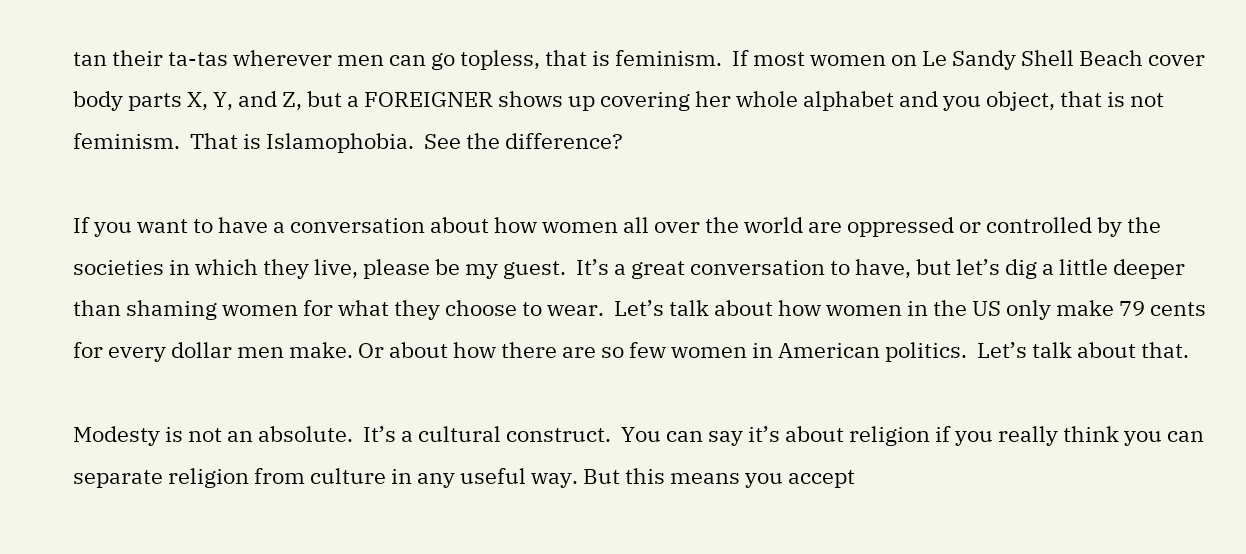tan their ta-tas wherever men can go topless, that is feminism.  If most women on Le Sandy Shell Beach cover body parts X, Y, and Z, but a FOREIGNER shows up covering her whole alphabet and you object, that is not feminism.  That is Islamophobia.  See the difference?

If you want to have a conversation about how women all over the world are oppressed or controlled by the societies in which they live, please be my guest.  It’s a great conversation to have, but let’s dig a little deeper than shaming women for what they choose to wear.  Let’s talk about how women in the US only make 79 cents for every dollar men make. Or about how there are so few women in American politics.  Let’s talk about that.

Modesty is not an absolute.  It’s a cultural construct.  You can say it’s about religion if you really think you can separate religion from culture in any useful way. But this means you accept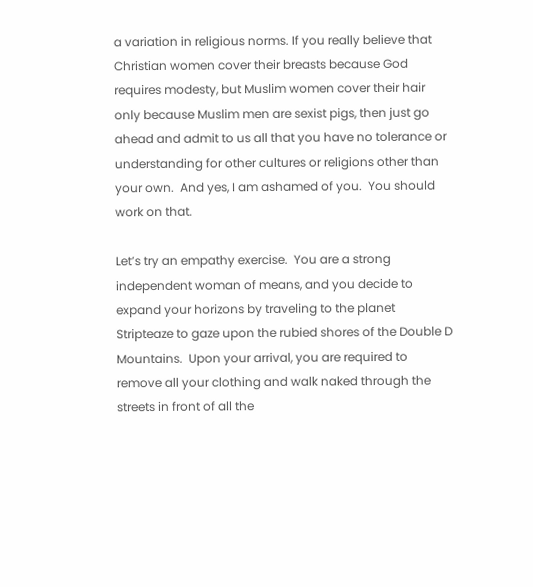a variation in religious norms. If you really believe that Christian women cover their breasts because God requires modesty, but Muslim women cover their hair only because Muslim men are sexist pigs, then just go ahead and admit to us all that you have no tolerance or understanding for other cultures or religions other than your own.  And yes, I am ashamed of you.  You should work on that.

Let’s try an empathy exercise.  You are a strong independent woman of means, and you decide to expand your horizons by traveling to the planet Stripteaze to gaze upon the rubied shores of the Double D Mountains.  Upon your arrival, you are required to remove all your clothing and walk naked through the streets in front of all the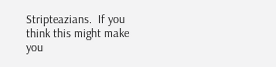Stripteazians.  If you think this might make you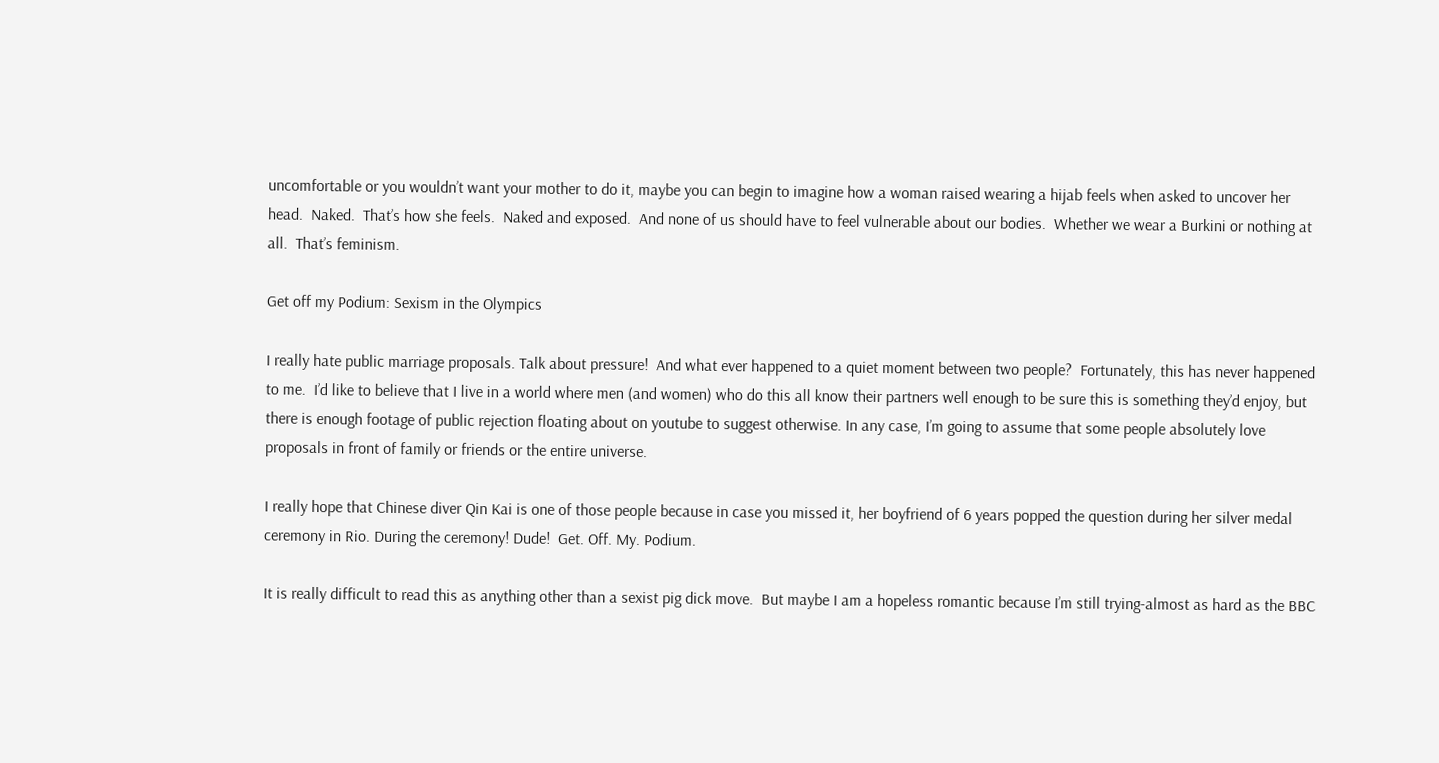uncomfortable or you wouldn’t want your mother to do it, maybe you can begin to imagine how a woman raised wearing a hijab feels when asked to uncover her head.  Naked.  That’s how she feels.  Naked and exposed.  And none of us should have to feel vulnerable about our bodies.  Whether we wear a Burkini or nothing at all.  That’s feminism.

Get off my Podium: Sexism in the Olympics

I really hate public marriage proposals. Talk about pressure!  And what ever happened to a quiet moment between two people?  Fortunately, this has never happened to me.  I’d like to believe that I live in a world where men (and women) who do this all know their partners well enough to be sure this is something they’d enjoy, but there is enough footage of public rejection floating about on youtube to suggest otherwise. In any case, I’m going to assume that some people absolutely love proposals in front of family or friends or the entire universe.

I really hope that Chinese diver Qin Kai is one of those people because in case you missed it, her boyfriend of 6 years popped the question during her silver medal ceremony in Rio. During the ceremony! Dude!  Get. Off. My. Podium.

It is really difficult to read this as anything other than a sexist pig dick move.  But maybe I am a hopeless romantic because I’m still trying-almost as hard as the BBC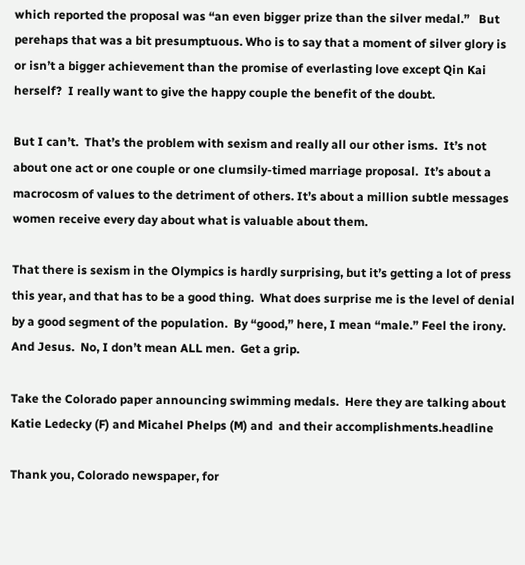which reported the proposal was “an even bigger prize than the silver medal.”   But perehaps that was a bit presumptuous. Who is to say that a moment of silver glory is or isn’t a bigger achievement than the promise of everlasting love except Qin Kai herself?  I really want to give the happy couple the benefit of the doubt.

But I can’t.  That’s the problem with sexism and really all our other isms.  It’s not about one act or one couple or one clumsily-timed marriage proposal.  It’s about a macrocosm of values to the detriment of others. It’s about a million subtle messages women receive every day about what is valuable about them.

That there is sexism in the Olympics is hardly surprising, but it’s getting a lot of press this year, and that has to be a good thing.  What does surprise me is the level of denial by a good segment of the population.  By “good,” here, I mean “male.” Feel the irony.  And Jesus.  No, I don’t mean ALL men.  Get a grip.

Take the Colorado paper announcing swimming medals.  Here they are talking about Katie Ledecky (F) and Micahel Phelps (M) and  and their accomplishments.headline

Thank you, Colorado newspaper, for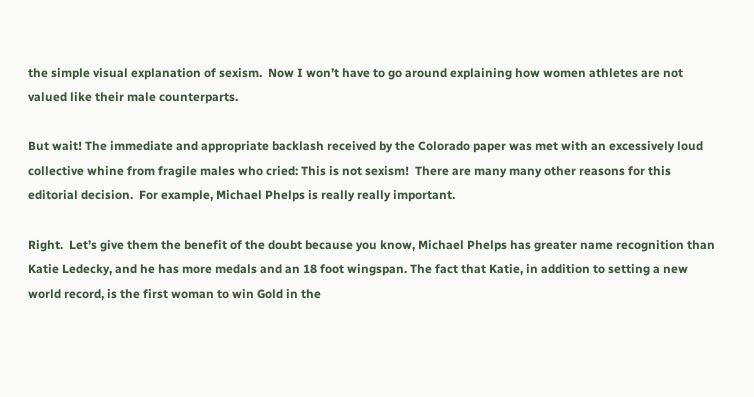the simple visual explanation of sexism.  Now I won’t have to go around explaining how women athletes are not valued like their male counterparts.

But wait! The immediate and appropriate backlash received by the Colorado paper was met with an excessively loud collective whine from fragile males who cried: This is not sexism!  There are many many other reasons for this editorial decision.  For example, Michael Phelps is really really important.

Right.  Let’s give them the benefit of the doubt because you know, Michael Phelps has greater name recognition than Katie Ledecky, and he has more medals and an 18 foot wingspan. The fact that Katie, in addition to setting a new world record, is the first woman to win Gold in the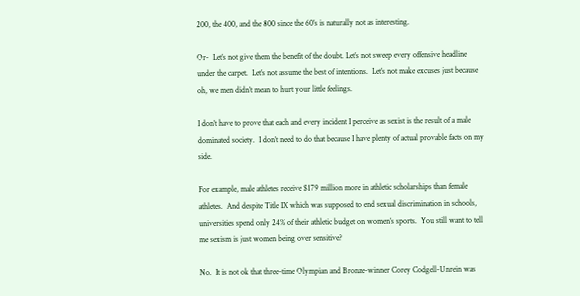200, the 400, and the 800 since the 60’s is naturally not as interesting.

Or-  Let’s not give them the benefit of the doubt. Let’s not sweep every offensive headline under the carpet.  Let’s not assume the best of intentions.  Let’s not make excuses just because oh, we men didn’t mean to hurt your little feelings.

I don’t have to prove that each and every incident I perceive as sexist is the result of a male dominated society.  I don’t need to do that because I have plenty of actual provable facts on my side.

For example, male athletes receive $179 million more in athletic scholarships than female athletes.  And despite Title IX which was supposed to end sexual discrimination in schools, universities spend only 24% of their athletic budget on women’s sports.  You still want to tell me sexism is just women being over sensitive?

No.  It is not ok that three-time Olympian and Bronze-winner Corey Codgell-Unrein was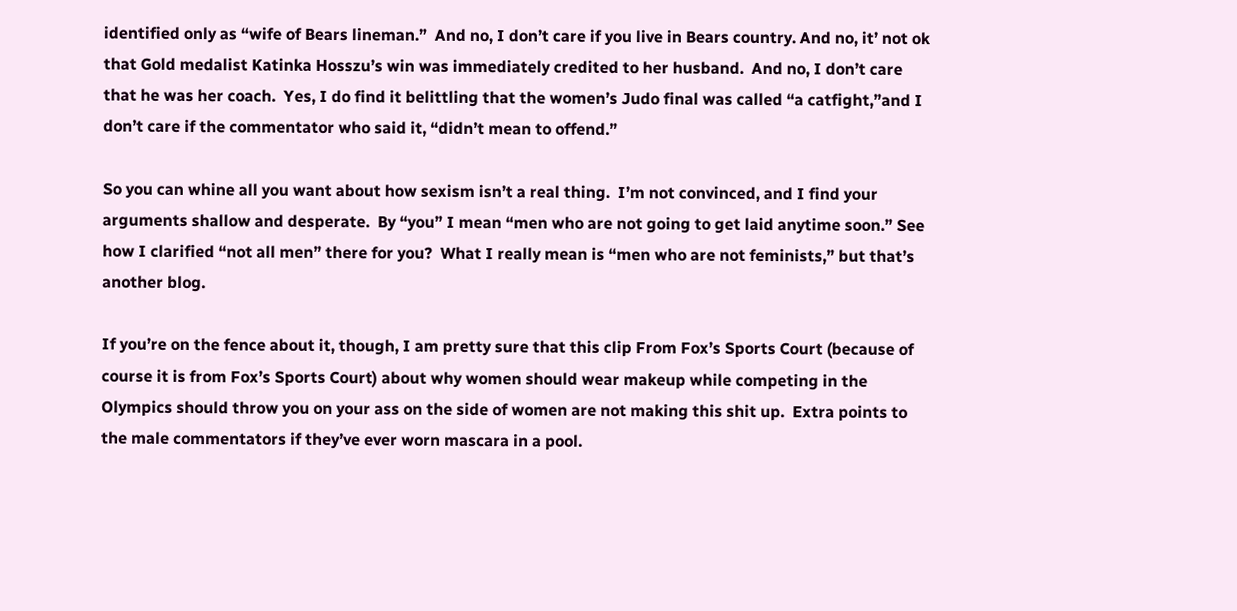identified only as “wife of Bears lineman.”  And no, I don’t care if you live in Bears country. And no, it’ not ok that Gold medalist Katinka Hosszu’s win was immediately credited to her husband.  And no, I don’t care that he was her coach.  Yes, I do find it belittling that the women’s Judo final was called “a catfight,”and I don’t care if the commentator who said it, “didn’t mean to offend.”

So you can whine all you want about how sexism isn’t a real thing.  I’m not convinced, and I find your arguments shallow and desperate.  By “you” I mean “men who are not going to get laid anytime soon.” See how I clarified “not all men” there for you?  What I really mean is “men who are not feminists,” but that’s another blog.

If you’re on the fence about it, though, I am pretty sure that this clip From Fox’s Sports Court (because of course it is from Fox’s Sports Court) about why women should wear makeup while competing in the Olympics should throw you on your ass on the side of women are not making this shit up.  Extra points to the male commentators if they’ve ever worn mascara in a pool.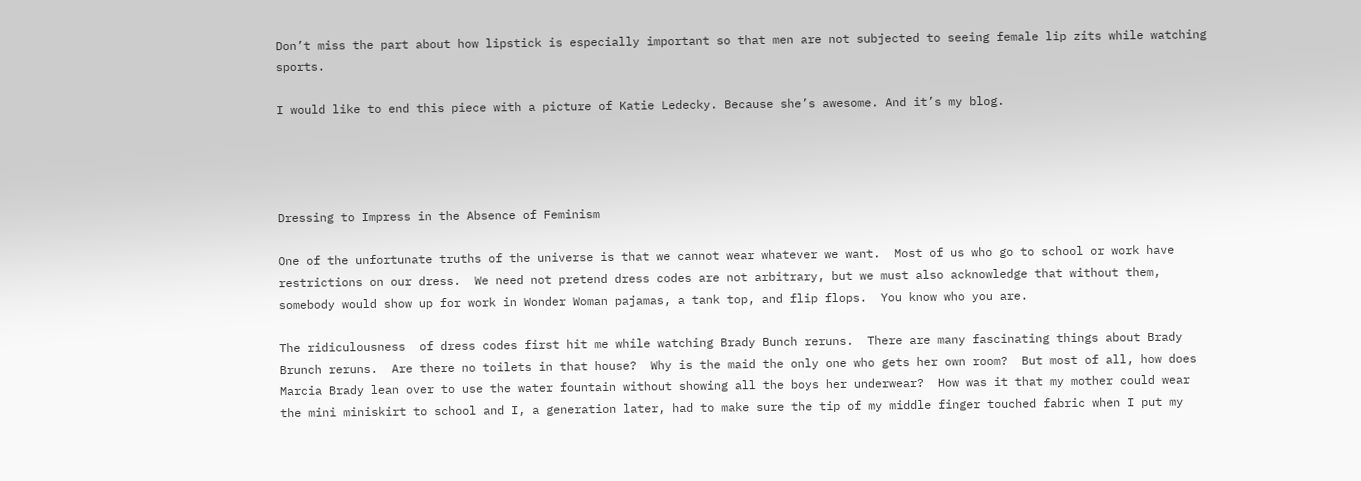Don’t miss the part about how lipstick is especially important so that men are not subjected to seeing female lip zits while watching sports.

I would like to end this piece with a picture of Katie Ledecky. Because she’s awesome. And it’s my blog.




Dressing to Impress in the Absence of Feminism

One of the unfortunate truths of the universe is that we cannot wear whatever we want.  Most of us who go to school or work have restrictions on our dress.  We need not pretend dress codes are not arbitrary, but we must also acknowledge that without them, somebody would show up for work in Wonder Woman pajamas, a tank top, and flip flops.  You know who you are.

The ridiculousness  of dress codes first hit me while watching Brady Bunch reruns.  There are many fascinating things about Brady Brunch reruns.  Are there no toilets in that house?  Why is the maid the only one who gets her own room?  But most of all, how does Marcia Brady lean over to use the water fountain without showing all the boys her underwear?  How was it that my mother could wear the mini miniskirt to school and I, a generation later, had to make sure the tip of my middle finger touched fabric when I put my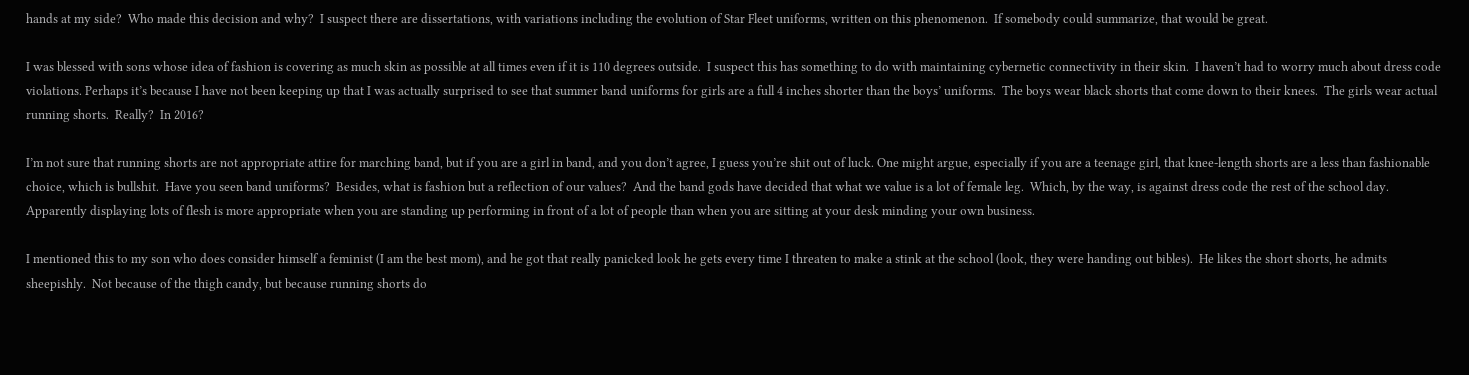hands at my side?  Who made this decision and why?  I suspect there are dissertations, with variations including the evolution of Star Fleet uniforms, written on this phenomenon.  If somebody could summarize, that would be great.

I was blessed with sons whose idea of fashion is covering as much skin as possible at all times even if it is 110 degrees outside.  I suspect this has something to do with maintaining cybernetic connectivity in their skin.  I haven’t had to worry much about dress code violations. Perhaps it’s because I have not been keeping up that I was actually surprised to see that summer band uniforms for girls are a full 4 inches shorter than the boys’ uniforms.  The boys wear black shorts that come down to their knees.  The girls wear actual running shorts.  Really?  In 2016?

I’m not sure that running shorts are not appropriate attire for marching band, but if you are a girl in band, and you don’t agree, I guess you’re shit out of luck. One might argue, especially if you are a teenage girl, that knee-length shorts are a less than fashionable choice, which is bullshit.  Have you seen band uniforms?  Besides, what is fashion but a reflection of our values?  And the band gods have decided that what we value is a lot of female leg.  Which, by the way, is against dress code the rest of the school day.  Apparently displaying lots of flesh is more appropriate when you are standing up performing in front of a lot of people than when you are sitting at your desk minding your own business.

I mentioned this to my son who does consider himself a feminist (I am the best mom), and he got that really panicked look he gets every time I threaten to make a stink at the school (look, they were handing out bibles).  He likes the short shorts, he admits sheepishly.  Not because of the thigh candy, but because running shorts do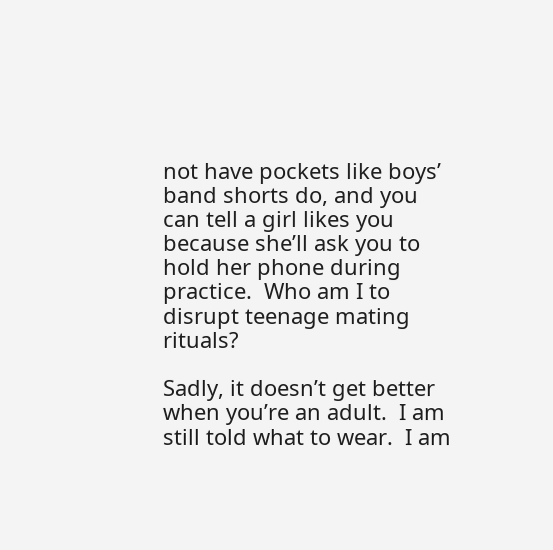not have pockets like boys’ band shorts do, and you can tell a girl likes you because she’ll ask you to hold her phone during practice.  Who am I to disrupt teenage mating rituals?

Sadly, it doesn’t get better when you’re an adult.  I am still told what to wear.  I am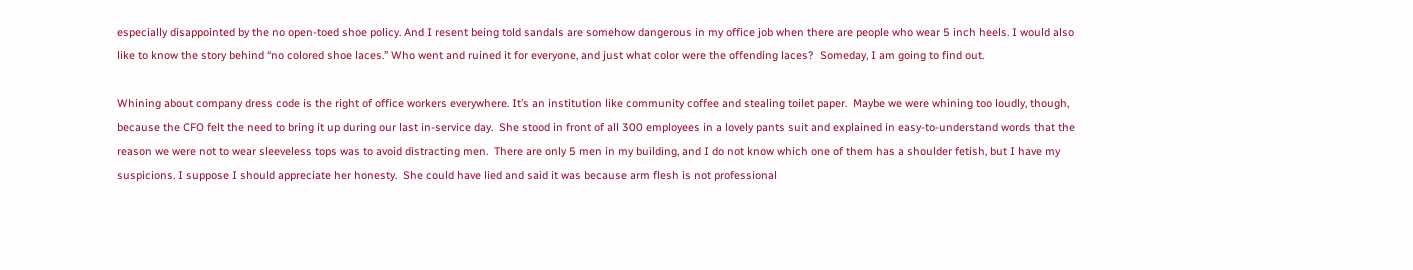especially disappointed by the no open-toed shoe policy. And I resent being told sandals are somehow dangerous in my office job when there are people who wear 5 inch heels. I would also like to know the story behind “no colored shoe laces.” Who went and ruined it for everyone, and just what color were the offending laces?  Someday, I am going to find out.

Whining about company dress code is the right of office workers everywhere. It’s an institution like community coffee and stealing toilet paper.  Maybe we were whining too loudly, though, because the CFO felt the need to bring it up during our last in-service day.  She stood in front of all 300 employees in a lovely pants suit and explained in easy-to-understand words that the reason we were not to wear sleeveless tops was to avoid distracting men.  There are only 5 men in my building, and I do not know which one of them has a shoulder fetish, but I have my suspicions. I suppose I should appreciate her honesty.  She could have lied and said it was because arm flesh is not professional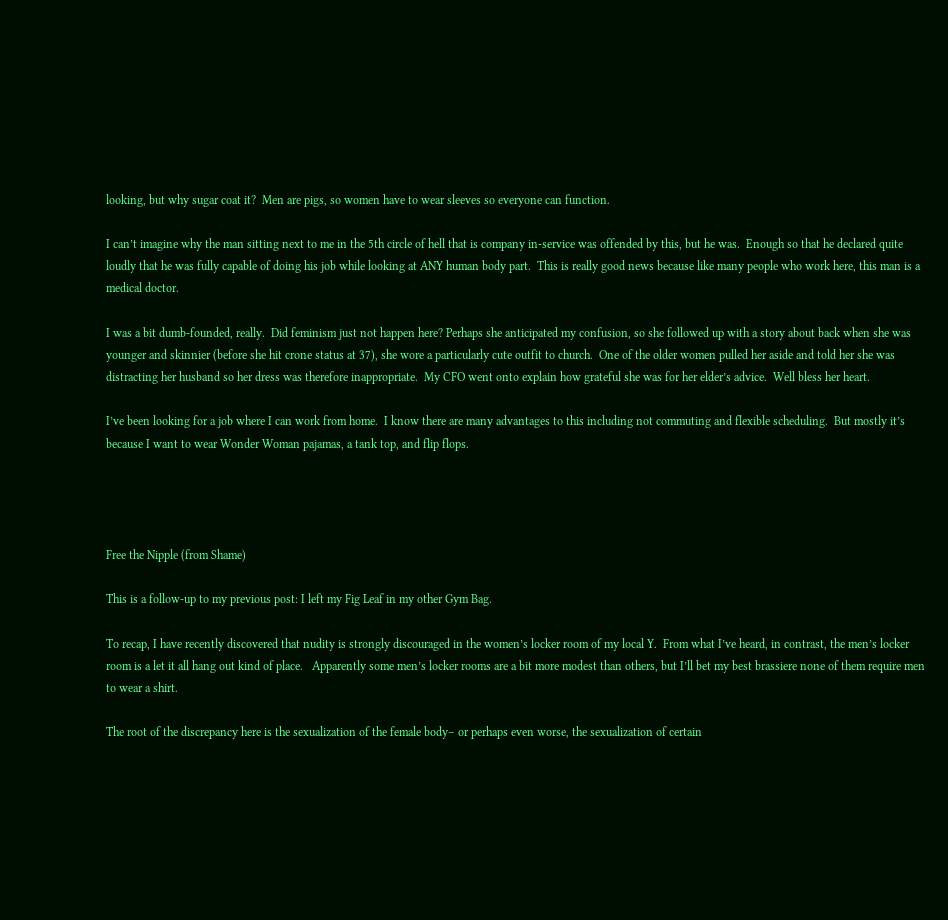looking, but why sugar coat it?  Men are pigs, so women have to wear sleeves so everyone can function.

I can’t imagine why the man sitting next to me in the 5th circle of hell that is company in-service was offended by this, but he was.  Enough so that he declared quite loudly that he was fully capable of doing his job while looking at ANY human body part.  This is really good news because like many people who work here, this man is a medical doctor.

I was a bit dumb-founded, really.  Did feminism just not happen here? Perhaps she anticipated my confusion, so she followed up with a story about back when she was younger and skinnier (before she hit crone status at 37), she wore a particularly cute outfit to church.  One of the older women pulled her aside and told her she was distracting her husband so her dress was therefore inappropriate.  My CFO went onto explain how grateful she was for her elder’s advice.  Well bless her heart.

I’ve been looking for a job where I can work from home.  I know there are many advantages to this including not commuting and flexible scheduling.  But mostly it’s because I want to wear Wonder Woman pajamas, a tank top, and flip flops.




Free the Nipple (from Shame)

This is a follow-up to my previous post: I left my Fig Leaf in my other Gym Bag.

To recap, I have recently discovered that nudity is strongly discouraged in the women’s locker room of my local Y.  From what I’ve heard, in contrast, the men’s locker room is a let it all hang out kind of place.   Apparently some men’s locker rooms are a bit more modest than others, but I’ll bet my best brassiere none of them require men to wear a shirt.

The root of the discrepancy here is the sexualization of the female body– or perhaps even worse, the sexualization of certain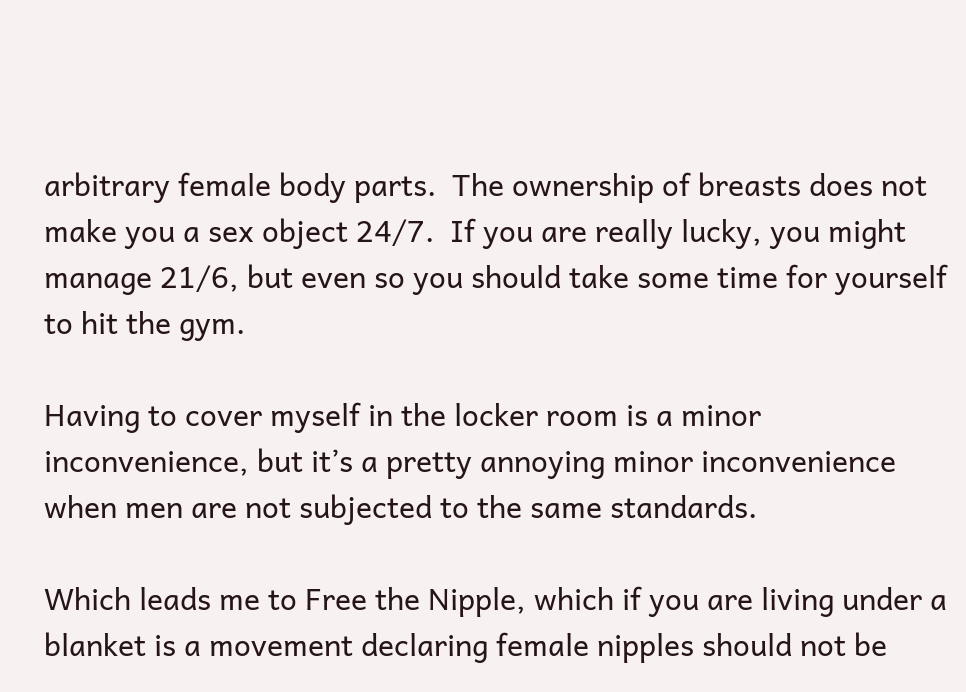arbitrary female body parts.  The ownership of breasts does not make you a sex object 24/7.  If you are really lucky, you might manage 21/6, but even so you should take some time for yourself to hit the gym.

Having to cover myself in the locker room is a minor inconvenience, but it’s a pretty annoying minor inconvenience when men are not subjected to the same standards.

Which leads me to Free the Nipple, which if you are living under a blanket is a movement declaring female nipples should not be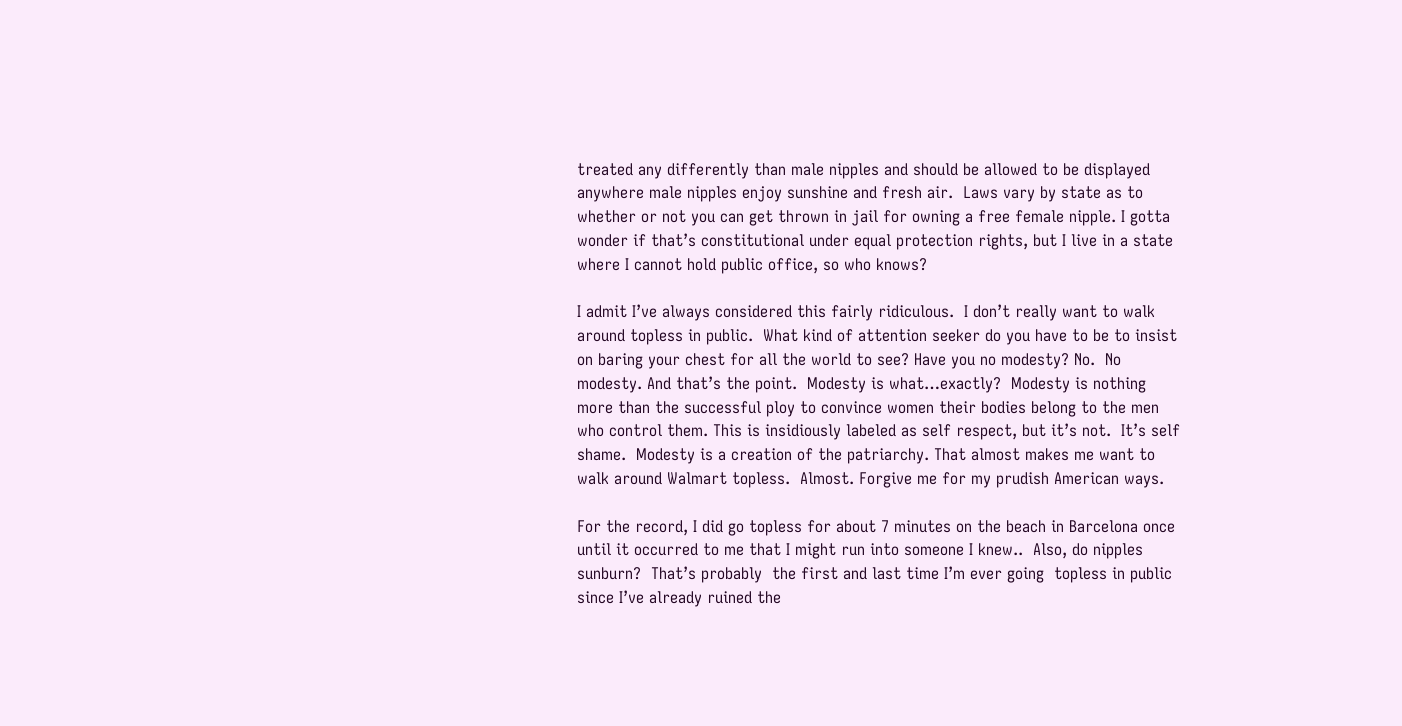treated any differently than male nipples and should be allowed to be displayed anywhere male nipples enjoy sunshine and fresh air.  Laws vary by state as to whether or not you can get thrown in jail for owning a free female nipple. I gotta wonder if that’s constitutional under equal protection rights, but I live in a state where I cannot hold public office, so who knows?

I admit I’ve always considered this fairly ridiculous.  I don’t really want to walk around topless in public.  What kind of attention seeker do you have to be to insist on baring your chest for all the world to see? Have you no modesty? No.  No modesty. And that’s the point.  Modesty is what…exactly?  Modesty is nothing more than the successful ploy to convince women their bodies belong to the men who control them. This is insidiously labeled as self respect, but it’s not.  It’s self shame.  Modesty is a creation of the patriarchy. That almost makes me want to walk around Walmart topless.  Almost. Forgive me for my prudish American ways.

For the record, I did go topless for about 7 minutes on the beach in Barcelona once until it occurred to me that I might run into someone I knew..  Also, do nipples sunburn?  That’s probably  the first and last time I’m ever going  topless in public since I’ve already ruined the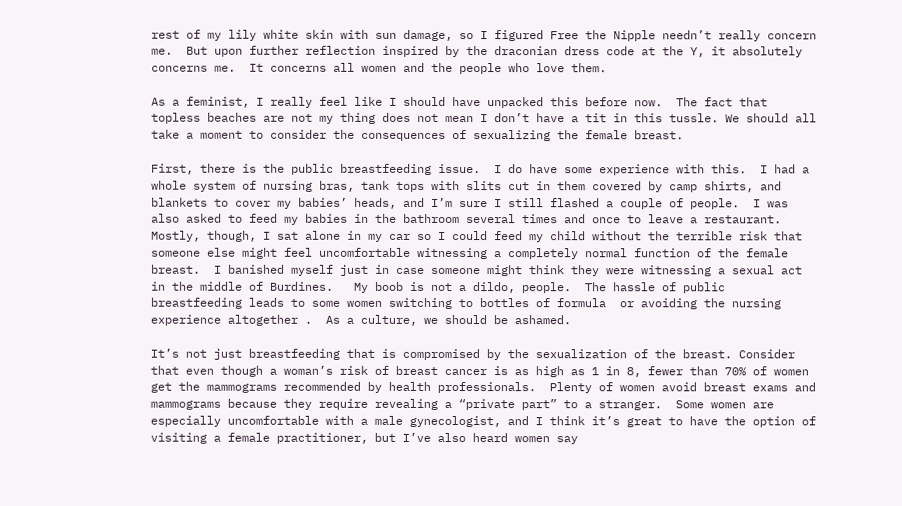rest of my lily white skin with sun damage, so I figured Free the Nipple needn’t really concern me.  But upon further reflection inspired by the draconian dress code at the Y, it absolutely concerns me.  It concerns all women and the people who love them.

As a feminist, I really feel like I should have unpacked this before now.  The fact that topless beaches are not my thing does not mean I don’t have a tit in this tussle. We should all take a moment to consider the consequences of sexualizing the female breast.

First, there is the public breastfeeding issue.  I do have some experience with this.  I had a whole system of nursing bras, tank tops with slits cut in them covered by camp shirts, and blankets to cover my babies’ heads, and I’m sure I still flashed a couple of people.  I was also asked to feed my babies in the bathroom several times and once to leave a restaurant.  Mostly, though, I sat alone in my car so I could feed my child without the terrible risk that someone else might feel uncomfortable witnessing a completely normal function of the female breast.  I banished myself just in case someone might think they were witnessing a sexual act in the middle of Burdines.   My boob is not a dildo, people.  The hassle of public breastfeeding leads to some women switching to bottles of formula  or avoiding the nursing experience altogether .  As a culture, we should be ashamed.

It’s not just breastfeeding that is compromised by the sexualization of the breast. Consider that even though a woman’s risk of breast cancer is as high as 1 in 8, fewer than 70% of women get the mammograms recommended by health professionals.  Plenty of women avoid breast exams and mammograms because they require revealing a “private part” to a stranger.  Some women are especially uncomfortable with a male gynecologist, and I think it’s great to have the option of visiting a female practitioner, but I’ve also heard women say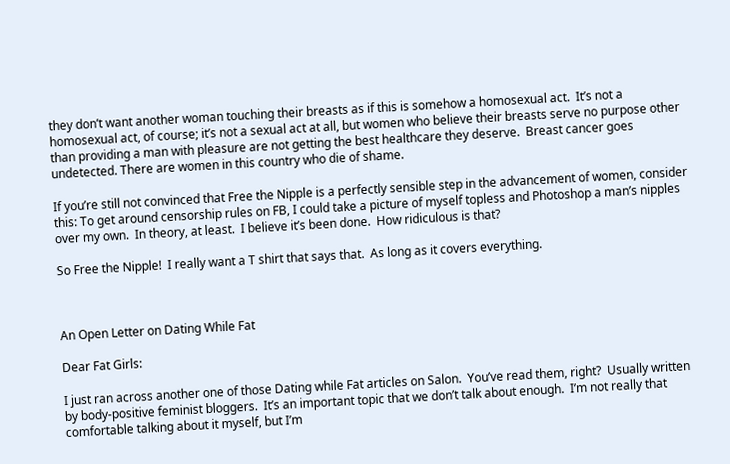they don’t want another woman touching their breasts as if this is somehow a homosexual act.  It’s not a homosexual act, of course; it’s not a sexual act at all, but women who believe their breasts serve no purpose other than providing a man with pleasure are not getting the best healthcare they deserve.  Breast cancer goes undetected. There are women in this country who die of shame.

If you’re still not convinced that Free the Nipple is a perfectly sensible step in the advancement of women, consider this: To get around censorship rules on FB, I could take a picture of myself topless and Photoshop a man’s nipples over my own.  In theory, at least.  I believe it’s been done.  How ridiculous is that?

So Free the Nipple!  I really want a T shirt that says that.  As long as it covers everything.



An Open Letter on Dating While Fat

Dear Fat Girls:

I just ran across another one of those Dating while Fat articles on Salon.  You’ve read them, right?  Usually written by body-positive feminist bloggers.  It’s an important topic that we don’t talk about enough.  I’m not really that comfortable talking about it myself, but I’m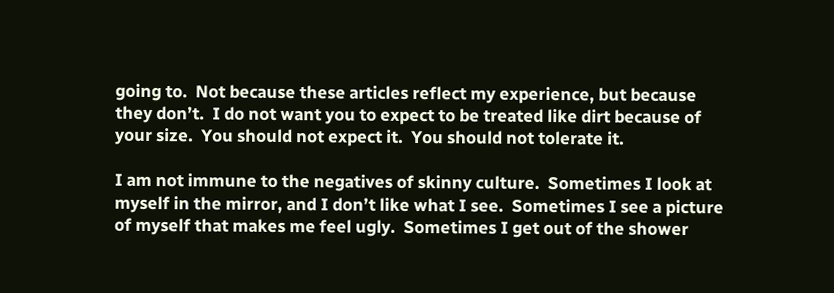going to.  Not because these articles reflect my experience, but because they don’t.  I do not want you to expect to be treated like dirt because of your size.  You should not expect it.  You should not tolerate it.

I am not immune to the negatives of skinny culture.  Sometimes I look at myself in the mirror, and I don’t like what I see.  Sometimes I see a picture of myself that makes me feel ugly.  Sometimes I get out of the shower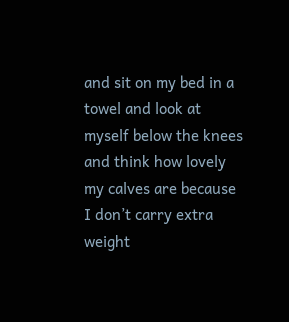and sit on my bed in a towel and look at myself below the knees and think how lovely my calves are because I don’t carry extra weight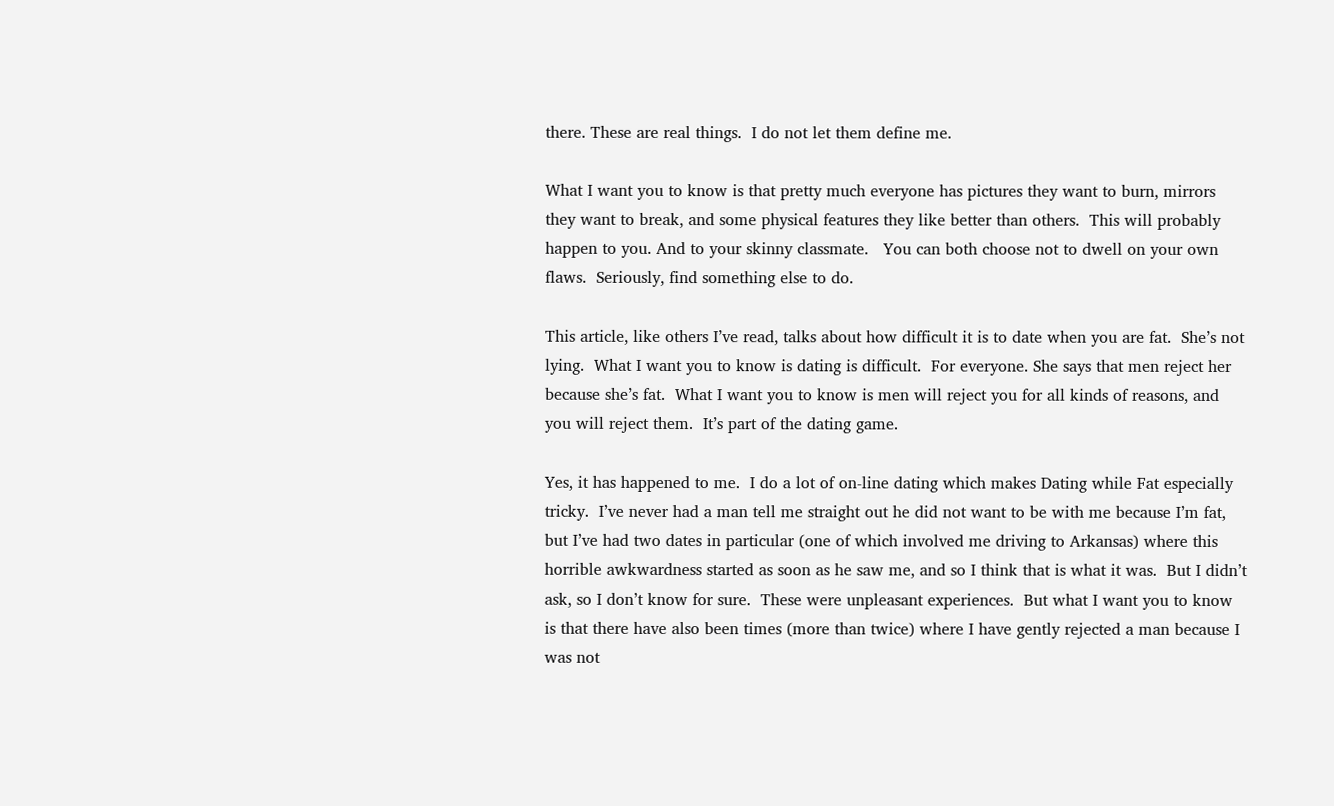there. These are real things.  I do not let them define me.

What I want you to know is that pretty much everyone has pictures they want to burn, mirrors they want to break, and some physical features they like better than others.  This will probably happen to you. And to your skinny classmate.   You can both choose not to dwell on your own flaws.  Seriously, find something else to do.

This article, like others I’ve read, talks about how difficult it is to date when you are fat.  She’s not lying.  What I want you to know is dating is difficult.  For everyone. She says that men reject her because she’s fat.  What I want you to know is men will reject you for all kinds of reasons, and you will reject them.  It’s part of the dating game.

Yes, it has happened to me.  I do a lot of on-line dating which makes Dating while Fat especially tricky.  I’ve never had a man tell me straight out he did not want to be with me because I’m fat, but I’ve had two dates in particular (one of which involved me driving to Arkansas) where this horrible awkwardness started as soon as he saw me, and so I think that is what it was.  But I didn’t ask, so I don’t know for sure.  These were unpleasant experiences.  But what I want you to know is that there have also been times (more than twice) where I have gently rejected a man because I was not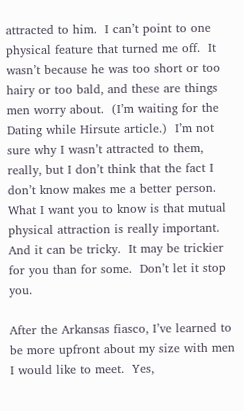attracted to him.  I can’t point to one physical feature that turned me off.  It wasn’t because he was too short or too hairy or too bald, and these are things men worry about.  (I’m waiting for the Dating while Hirsute article.)  I’m not sure why I wasn’t attracted to them, really, but I don’t think that the fact I don’t know makes me a better person.  What I want you to know is that mutual physical attraction is really important.  And it can be tricky.  It may be trickier for you than for some.  Don’t let it stop you.

After the Arkansas fiasco, I’ve learned to be more upfront about my size with men I would like to meet.  Yes,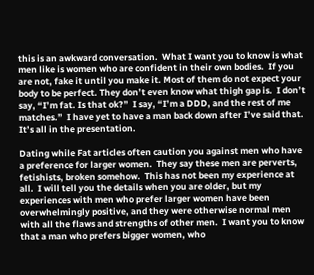this is an awkward conversation.  What I want you to know is what men like is women who are confident in their own bodies.  If you are not, fake it until you make it. Most of them do not expect your body to be perfect. They don’t even know what thigh gap is.  I don’t say, “I’m fat. Is that ok?”  I say, “I’m a DDD, and the rest of me matches.”  I have yet to have a man back down after I’ve said that.  It’s all in the presentation.

Dating while Fat articles often caution you against men who have a preference for larger women.  They say these men are perverts, fetishists, broken somehow.  This has not been my experience at all.  I will tell you the details when you are older, but my experiences with men who prefer larger women have been overwhelmingly positive, and they were otherwise normal men with all the flaws and strengths of other men.  I want you to know that a man who prefers bigger women, who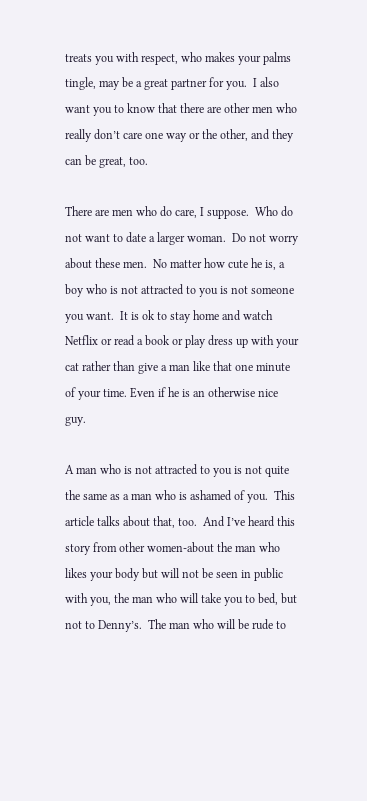treats you with respect, who makes your palms tingle, may be a great partner for you.  I also want you to know that there are other men who really don’t care one way or the other, and they can be great, too.

There are men who do care, I suppose.  Who do not want to date a larger woman.  Do not worry about these men.  No matter how cute he is, a boy who is not attracted to you is not someone you want.  It is ok to stay home and watch Netflix or read a book or play dress up with your cat rather than give a man like that one minute of your time. Even if he is an otherwise nice guy.

A man who is not attracted to you is not quite the same as a man who is ashamed of you.  This article talks about that, too.  And I’ve heard this story from other women-about the man who likes your body but will not be seen in public with you, the man who will take you to bed, but not to Denny’s.  The man who will be rude to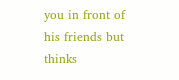you in front of his friends but thinks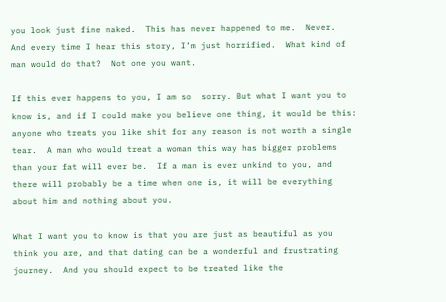you look just fine naked.  This has never happened to me.  Never.  And every time I hear this story, I’m just horrified.  What kind of man would do that?  Not one you want.

If this ever happens to you, I am so  sorry. But what I want you to know is, and if I could make you believe one thing, it would be this: anyone who treats you like shit for any reason is not worth a single tear.  A man who would treat a woman this way has bigger problems than your fat will ever be.  If a man is ever unkind to you, and there will probably be a time when one is, it will be everything about him and nothing about you.

What I want you to know is that you are just as beautiful as you think you are, and that dating can be a wonderful and frustrating journey.  And you should expect to be treated like the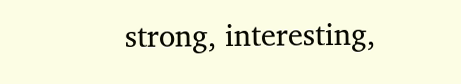strong, interesting,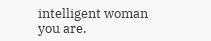intelligent woman you are.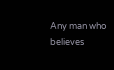Any man who believes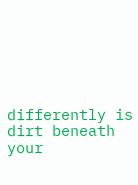differently is dirt beneath your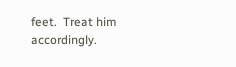feet.  Treat him accordingly.